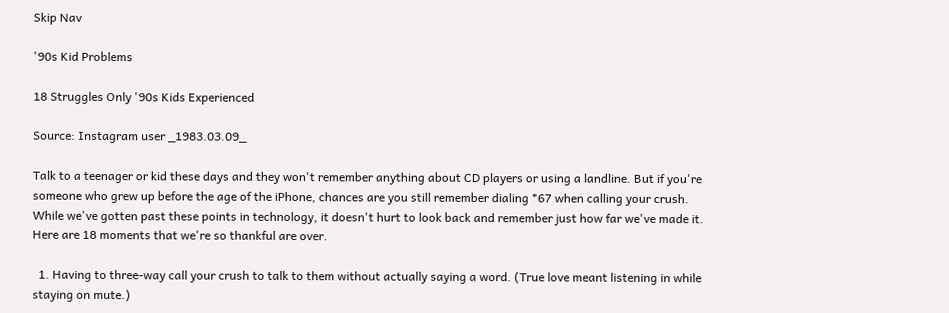Skip Nav

'90s Kid Problems

18 Struggles Only '90s Kids Experienced

Source: Instagram user _1983.03.09_

Talk to a teenager or kid these days and they won't remember anything about CD players or using a landline. But if you're someone who grew up before the age of the iPhone, chances are you still remember dialing *67 when calling your crush. While we've gotten past these points in technology, it doesn't hurt to look back and remember just how far we've made it. Here are 18 moments that we're so thankful are over.

  1. Having to three-way call your crush to talk to them without actually saying a word. (True love meant listening in while staying on mute.)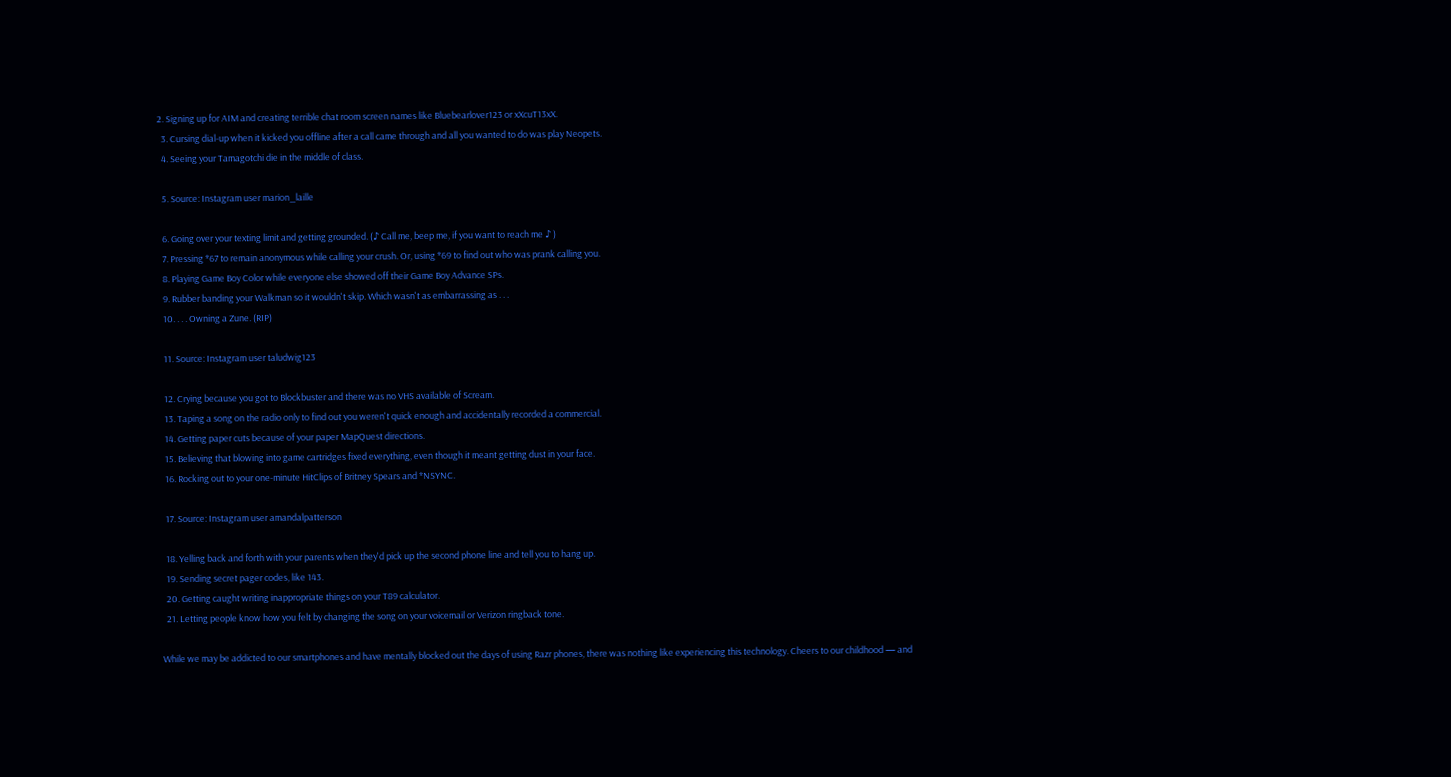2. Signing up for AIM and creating terrible chat room screen names like Bluebearlover123 or xXcuT13xX.
  3. Cursing dial-up when it kicked you offline after a call came through and all you wanted to do was play Neopets.
  4. Seeing your Tamagotchi die in the middle of class.

  5. Source: Instagram user marion_laille

  6. Going over your texting limit and getting grounded. (♪ Call me, beep me, if you want to reach me ♪ )
  7. Pressing *67 to remain anonymous while calling your crush. Or, using *69 to find out who was prank calling you.
  8. Playing Game Boy Color while everyone else showed off their Game Boy Advance SPs.
  9. Rubber banding your Walkman so it wouldn't skip. Which wasn't as embarrassing as . . .
  10. . . . Owning a Zune. (RIP)

  11. Source: Instagram user taludwig123

  12. Crying because you got to Blockbuster and there was no VHS available of Scream.
  13. Taping a song on the radio only to find out you weren't quick enough and accidentally recorded a commercial.
  14. Getting paper cuts because of your paper MapQuest directions.
  15. Believing that blowing into game cartridges fixed everything, even though it meant getting dust in your face.
  16. Rocking out to your one-minute HitClips of Britney Spears and *NSYNC.

  17. Source: Instagram user amandalpatterson

  18. Yelling back and forth with your parents when they'd pick up the second phone line and tell you to hang up.
  19. Sending secret pager codes, like 143.
  20. Getting caught writing inappropriate things on your T89 calculator.
  21. Letting people know how you felt by changing the song on your voicemail or Verizon ringback tone.

While we may be addicted to our smartphones and have mentally blocked out the days of using Razr phones, there was nothing like experiencing this technology. Cheers to our childhood — and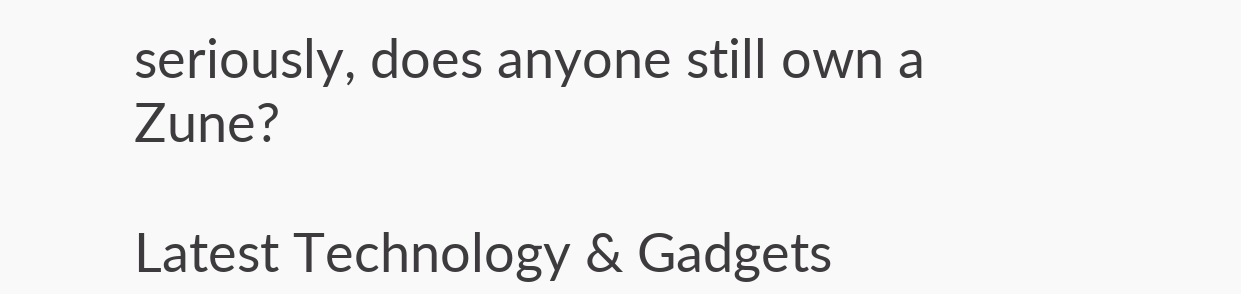seriously, does anyone still own a Zune?

Latest Technology & Gadgets